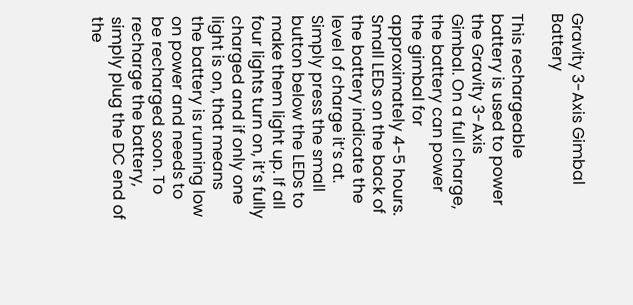Gravity 3-Axis Gimbal Battery

This rechargeable battery is used to power the Gravity 3-Axis Gimbal. On a full charge, the battery can power the gimbal for approximately 4-5 hours. Small LEDs on the back of the battery indicate the level of charge it’s at. Simply press the small button below the LEDs to make them light up. If all four lights turn on, it’s fully charged and if only one light is on, that means the battery is running low on power and needs to be recharged soon. To recharge the battery, simply plug the DC end of the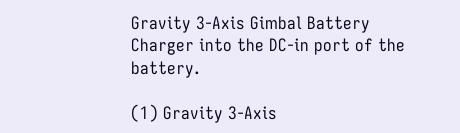Gravity 3-Axis Gimbal Battery Charger into the DC-in port of the battery.

(1) Gravity 3-Axis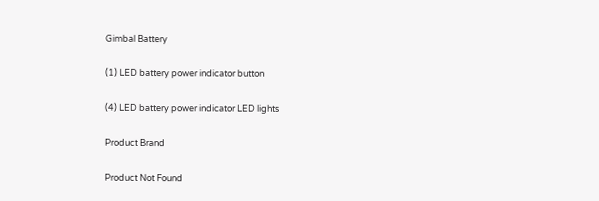Gimbal Battery

(1) LED battery power indicator button

(4) LED battery power indicator LED lights

Product Brand

Product Not Found